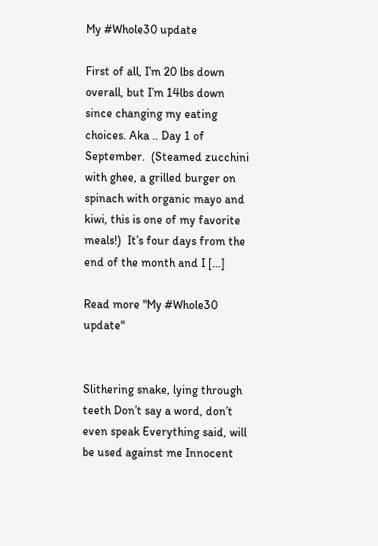My #Whole30 update

First of all, I’m 20 lbs down overall, but I’m 14lbs down since changing my eating choices. Aka .. Day 1 of September.  (Steamed zucchini with ghee, a grilled burger on spinach with organic mayo and kiwi, this is one of my favorite meals!)  It’s four days from the end of the month and I […]

Read more "My #Whole30 update"


Slithering snake, lying through teeth Don’t say a word, don’t even speak Everything said, will be used against me Innocent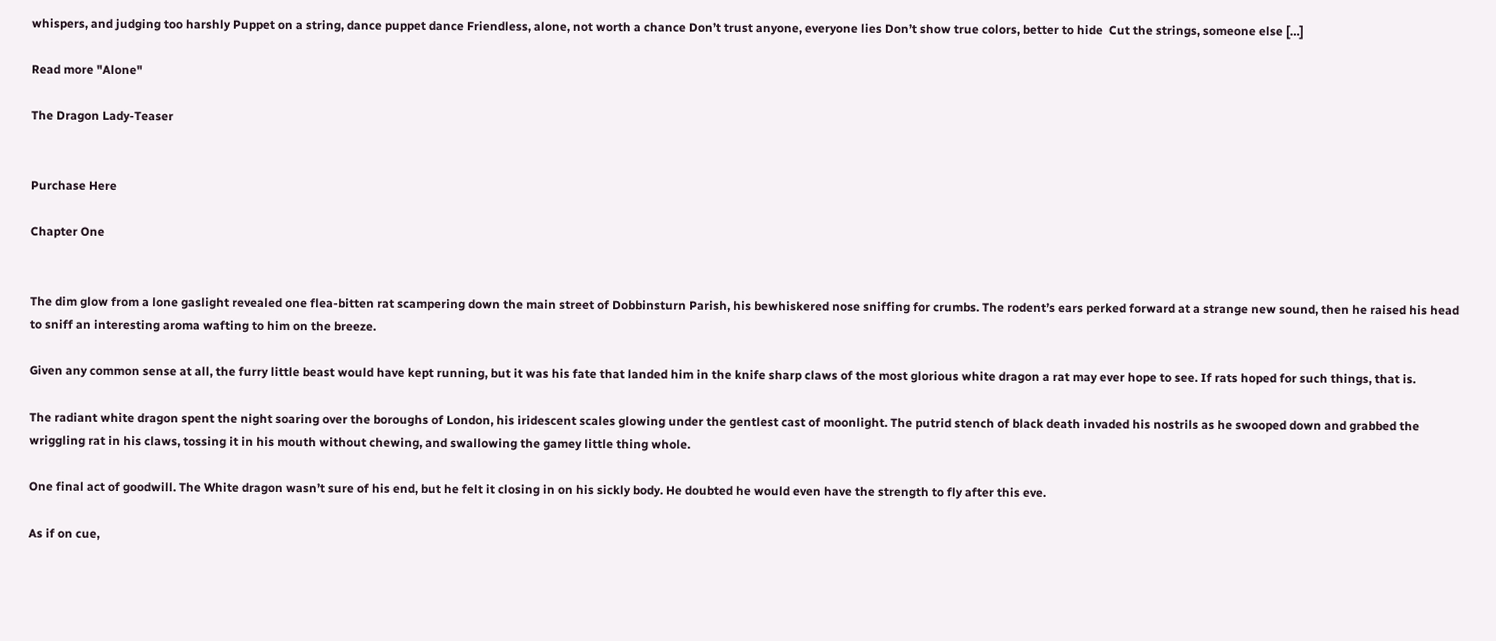whispers, and judging too harshly Puppet on a string, dance puppet dance Friendless, alone, not worth a chance Don’t trust anyone, everyone lies Don’t show true colors, better to hide  Cut the strings, someone else […]

Read more "Alone"

The Dragon Lady-Teaser


Purchase Here

Chapter One


The dim glow from a lone gaslight revealed one flea-bitten rat scampering down the main street of Dobbinsturn Parish, his bewhiskered nose sniffing for crumbs. The rodent’s ears perked forward at a strange new sound, then he raised his head to sniff an interesting aroma wafting to him on the breeze.

Given any common sense at all, the furry little beast would have kept running, but it was his fate that landed him in the knife sharp claws of the most glorious white dragon a rat may ever hope to see. If rats hoped for such things, that is.

The radiant white dragon spent the night soaring over the boroughs of London, his iridescent scales glowing under the gentlest cast of moonlight. The putrid stench of black death invaded his nostrils as he swooped down and grabbed the wriggling rat in his claws, tossing it in his mouth without chewing, and swallowing the gamey little thing whole.

One final act of goodwill. The White dragon wasn’t sure of his end, but he felt it closing in on his sickly body. He doubted he would even have the strength to fly after this eve.

As if on cue,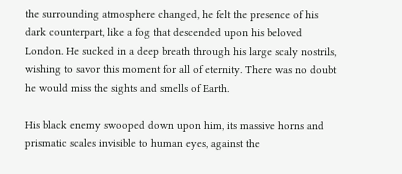the surrounding atmosphere changed, he felt the presence of his dark counterpart, like a fog that descended upon his beloved London. He sucked in a deep breath through his large scaly nostrils, wishing to savor this moment for all of eternity. There was no doubt he would miss the sights and smells of Earth.

His black enemy swooped down upon him, its massive horns and prismatic scales invisible to human eyes, against the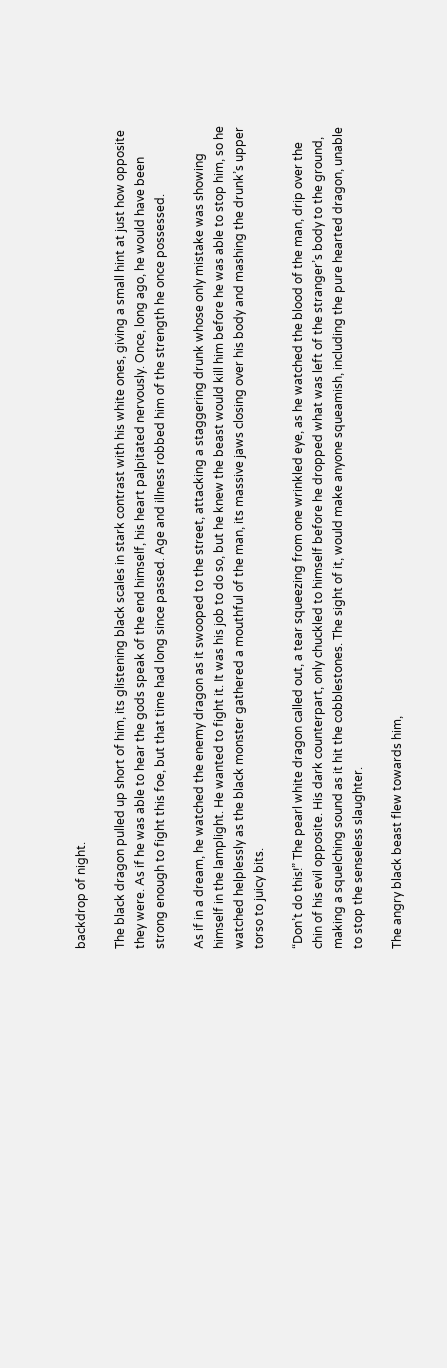backdrop of night.

The black dragon pulled up short of him, its glistening black scales in stark contrast with his white ones, giving a small hint at just how opposite they were. As if he was able to hear the gods speak of the end himself, his heart palpitated nervously. Once, long ago, he would have been strong enough to fight this foe, but that time had long since passed. Age and illness robbed him of the strength he once possessed.

As if in a dream, he watched the enemy dragon as it swooped to the street, attacking a staggering drunk whose only mistake was showing himself in the lamplight. He wanted to fight it. It was his job to do so, but he knew the beast would kill him before he was able to stop him, so he watched helplessly as the black monster gathered a mouthful of the man, its massive jaws closing over his body and mashing the drunk’s upper torso to juicy bits.

“Don’t do this!” The pearl white dragon called out, a tear squeezing from one wrinkled eye, as he watched the blood of the man, drip over the chin of his evil opposite. His dark counterpart, only chuckled to himself before he dropped what was left of the stranger’s body to the ground, making a squelching sound as it hit the cobblestones. The sight of it, would make anyone squeamish, including the pure hearted dragon, unable to stop the senseless slaughter.

The angry black beast flew towards him,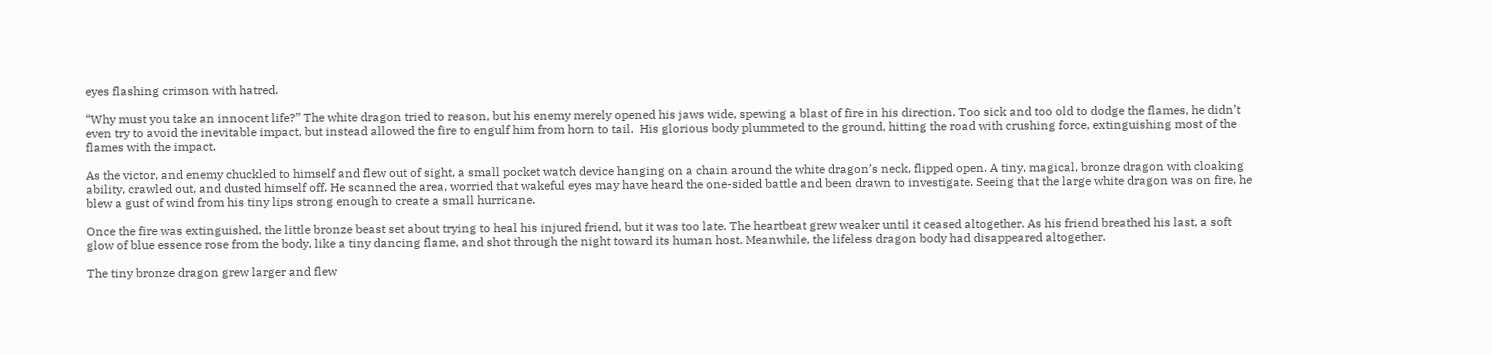eyes flashing crimson with hatred.

“Why must you take an innocent life?” The white dragon tried to reason, but his enemy merely opened his jaws wide, spewing a blast of fire in his direction. Too sick and too old to dodge the flames, he didn’t even try to avoid the inevitable impact, but instead allowed the fire to engulf him from horn to tail.  His glorious body plummeted to the ground, hitting the road with crushing force, extinguishing most of the flames with the impact.

As the victor, and enemy chuckled to himself and flew out of sight, a small pocket watch device hanging on a chain around the white dragon’s neck, flipped open. A tiny, magical, bronze dragon with cloaking ability, crawled out, and dusted himself off. He scanned the area, worried that wakeful eyes may have heard the one-sided battle and been drawn to investigate. Seeing that the large white dragon was on fire, he blew a gust of wind from his tiny lips strong enough to create a small hurricane.

Once the fire was extinguished, the little bronze beast set about trying to heal his injured friend, but it was too late. The heartbeat grew weaker until it ceased altogether. As his friend breathed his last, a soft glow of blue essence rose from the body, like a tiny dancing flame, and shot through the night toward its human host. Meanwhile, the lifeless dragon body had disappeared altogether.

The tiny bronze dragon grew larger and flew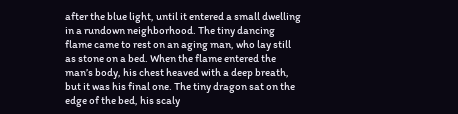after the blue light, until it entered a small dwelling in a rundown neighborhood. The tiny dancing flame came to rest on an aging man, who lay still as stone on a bed. When the flame entered the man’s body, his chest heaved with a deep breath, but it was his final one. The tiny dragon sat on the edge of the bed, his scaly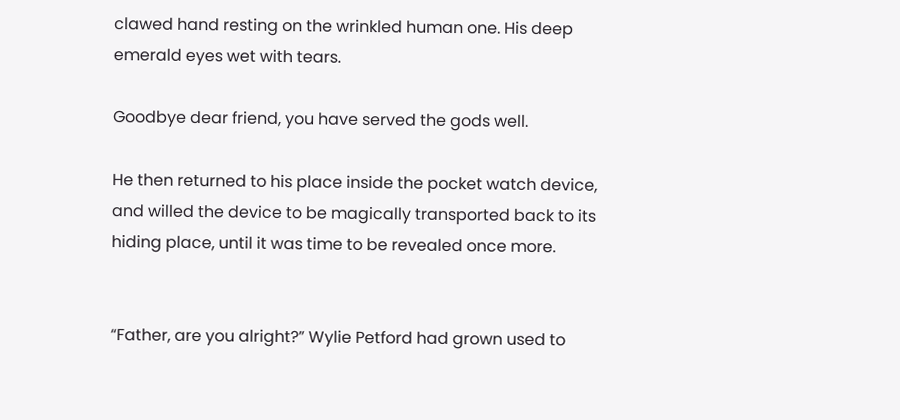clawed hand resting on the wrinkled human one. His deep emerald eyes wet with tears.

Goodbye dear friend, you have served the gods well.

He then returned to his place inside the pocket watch device, and willed the device to be magically transported back to its hiding place, until it was time to be revealed once more.


“Father, are you alright?” Wylie Petford had grown used to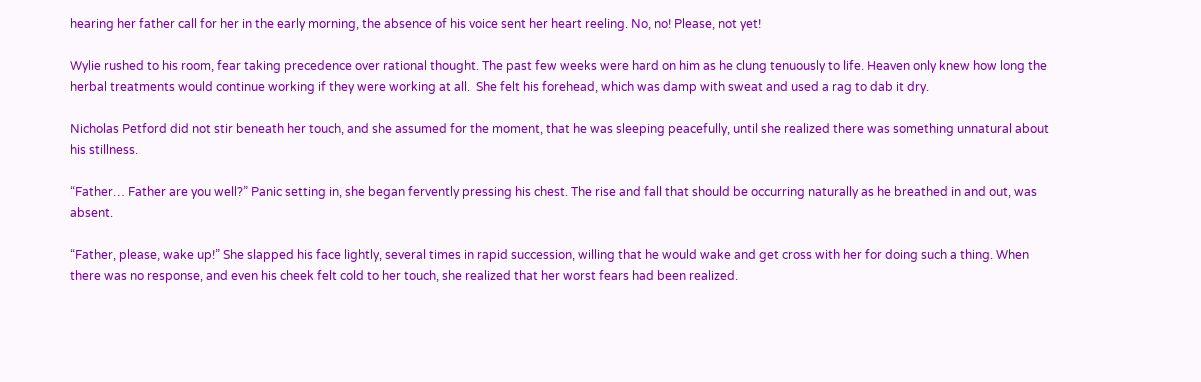hearing her father call for her in the early morning, the absence of his voice sent her heart reeling. No, no! Please, not yet!

Wylie rushed to his room, fear taking precedence over rational thought. The past few weeks were hard on him as he clung tenuously to life. Heaven only knew how long the herbal treatments would continue working if they were working at all.  She felt his forehead, which was damp with sweat and used a rag to dab it dry.

Nicholas Petford did not stir beneath her touch, and she assumed for the moment, that he was sleeping peacefully, until she realized there was something unnatural about his stillness.

“Father… Father are you well?” Panic setting in, she began fervently pressing his chest. The rise and fall that should be occurring naturally as he breathed in and out, was absent.

“Father, please, wake up!” She slapped his face lightly, several times in rapid succession, willing that he would wake and get cross with her for doing such a thing. When there was no response, and even his cheek felt cold to her touch, she realized that her worst fears had been realized.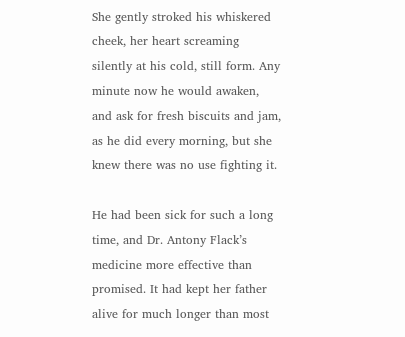She gently stroked his whiskered cheek, her heart screaming silently at his cold, still form. Any minute now he would awaken, and ask for fresh biscuits and jam, as he did every morning, but she knew there was no use fighting it.

He had been sick for such a long time, and Dr. Antony Flack’s medicine more effective than promised. It had kept her father alive for much longer than most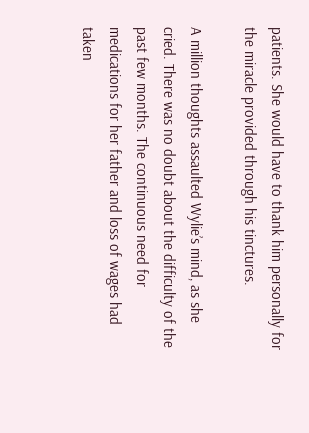patients. She would have to thank him personally for the miracle provided through his tinctures.

A million thoughts assaulted Wylie’s mind, as she cried. There was no doubt about the difficulty of the past few months. The continuous need for medications for her father and loss of wages had taken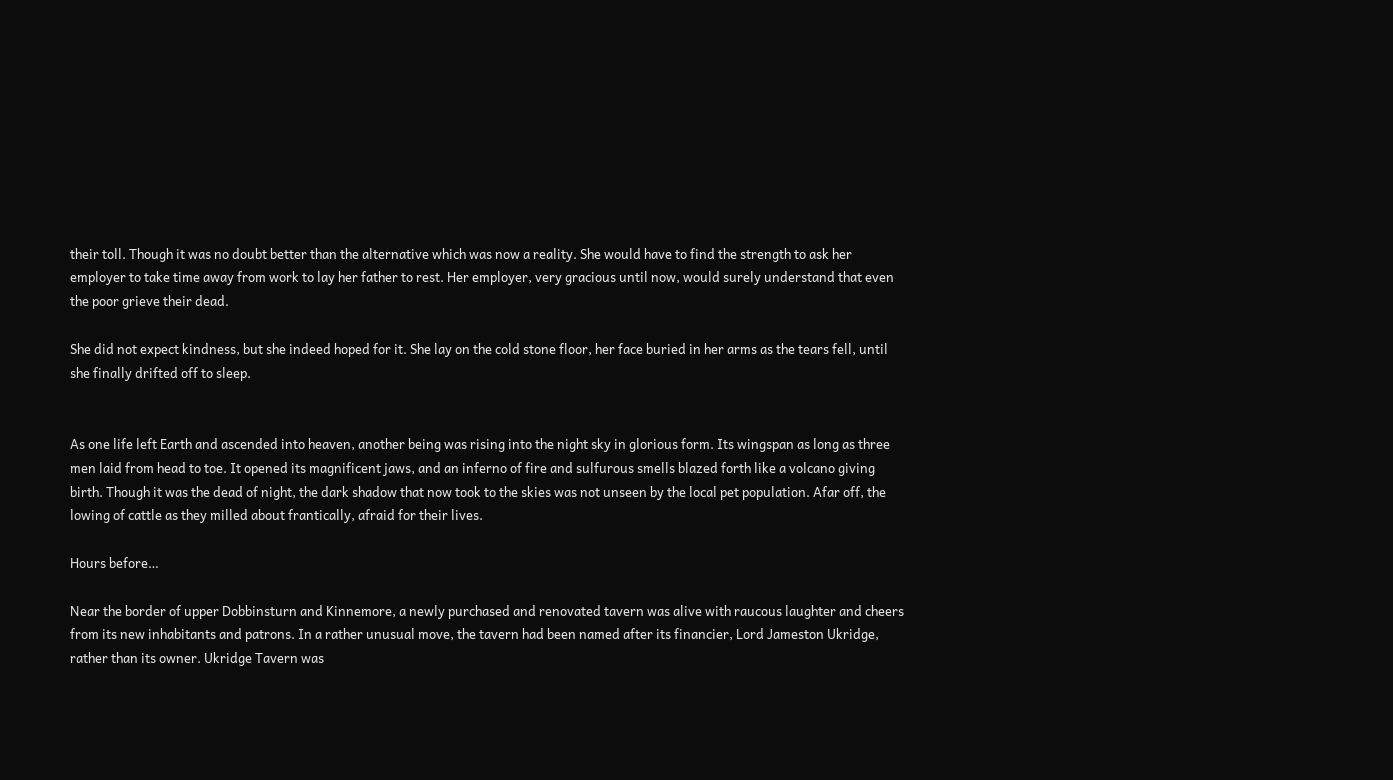their toll. Though it was no doubt better than the alternative which was now a reality. She would have to find the strength to ask her employer to take time away from work to lay her father to rest. Her employer, very gracious until now, would surely understand that even the poor grieve their dead.

She did not expect kindness, but she indeed hoped for it. She lay on the cold stone floor, her face buried in her arms as the tears fell, until she finally drifted off to sleep.


As one life left Earth and ascended into heaven, another being was rising into the night sky in glorious form. Its wingspan as long as three men laid from head to toe. It opened its magnificent jaws, and an inferno of fire and sulfurous smells blazed forth like a volcano giving birth. Though it was the dead of night, the dark shadow that now took to the skies was not unseen by the local pet population. Afar off, the lowing of cattle as they milled about frantically, afraid for their lives.

Hours before…

Near the border of upper Dobbinsturn and Kinnemore, a newly purchased and renovated tavern was alive with raucous laughter and cheers from its new inhabitants and patrons. In a rather unusual move, the tavern had been named after its financier, Lord Jameston Ukridge, rather than its owner. Ukridge Tavern was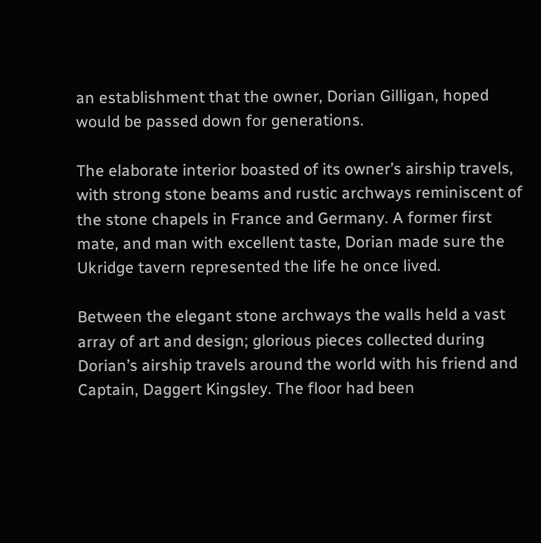an establishment that the owner, Dorian Gilligan, hoped would be passed down for generations.

The elaborate interior boasted of its owner’s airship travels, with strong stone beams and rustic archways reminiscent of the stone chapels in France and Germany. A former first mate, and man with excellent taste, Dorian made sure the Ukridge tavern represented the life he once lived.

Between the elegant stone archways the walls held a vast array of art and design; glorious pieces collected during Dorian’s airship travels around the world with his friend and Captain, Daggert Kingsley. The floor had been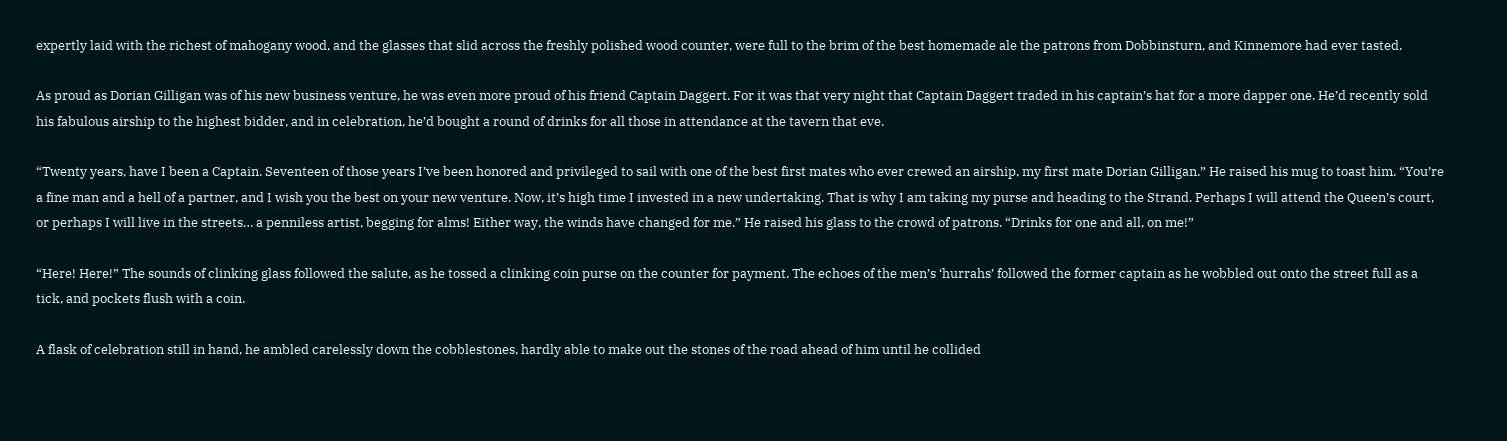expertly laid with the richest of mahogany wood, and the glasses that slid across the freshly polished wood counter, were full to the brim of the best homemade ale the patrons from Dobbinsturn, and Kinnemore had ever tasted.

As proud as Dorian Gilligan was of his new business venture, he was even more proud of his friend Captain Daggert. For it was that very night that Captain Daggert traded in his captain’s hat for a more dapper one. He’d recently sold his fabulous airship to the highest bidder, and in celebration, he’d bought a round of drinks for all those in attendance at the tavern that eve.

“Twenty years, have I been a Captain. Seventeen of those years I’ve been honored and privileged to sail with one of the best first mates who ever crewed an airship, my first mate Dorian Gilligan.” He raised his mug to toast him. “You’re a fine man and a hell of a partner, and I wish you the best on your new venture. Now, it’s high time I invested in a new undertaking. That is why I am taking my purse and heading to the Strand. Perhaps I will attend the Queen’s court, or perhaps I will live in the streets… a penniless artist, begging for alms! Either way, the winds have changed for me.” He raised his glass to the crowd of patrons. “Drinks for one and all, on me!”

“Here! Here!” The sounds of clinking glass followed the salute, as he tossed a clinking coin purse on the counter for payment. The echoes of the men’s ‘hurrahs’ followed the former captain as he wobbled out onto the street full as a tick, and pockets flush with a coin.

A flask of celebration still in hand, he ambled carelessly down the cobblestones, hardly able to make out the stones of the road ahead of him until he collided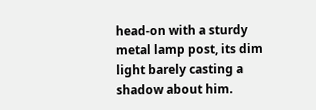head-on with a sturdy metal lamp post, its dim light barely casting a shadow about him.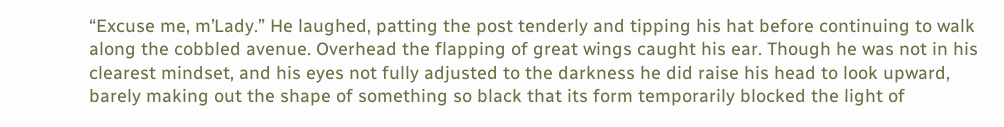“Excuse me, m’Lady.” He laughed, patting the post tenderly and tipping his hat before continuing to walk along the cobbled avenue. Overhead the flapping of great wings caught his ear. Though he was not in his clearest mindset, and his eyes not fully adjusted to the darkness he did raise his head to look upward, barely making out the shape of something so black that its form temporarily blocked the light of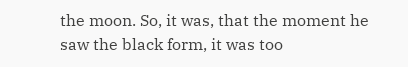the moon. So, it was, that the moment he saw the black form, it was too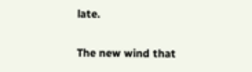late.

The new wind that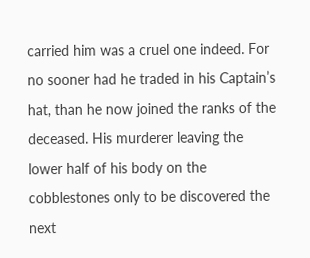carried him was a cruel one indeed. For no sooner had he traded in his Captain’s hat, than he now joined the ranks of the deceased. His murderer leaving the lower half of his body on the cobblestones only to be discovered the next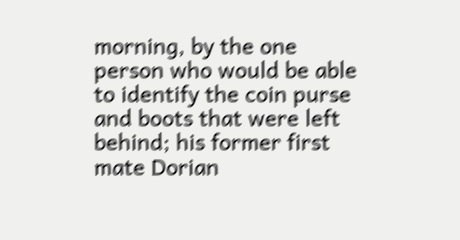morning, by the one person who would be able to identify the coin purse and boots that were left behind; his former first mate Dorian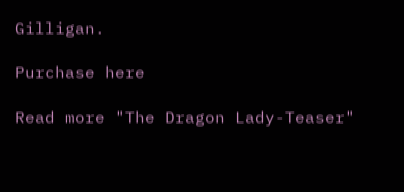Gilligan.

Purchase here

Read more "The Dragon Lady-Teaser"